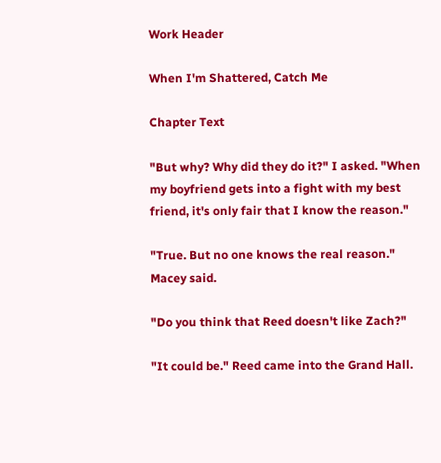Work Header

When I'm Shattered, Catch Me

Chapter Text

"But why? Why did they do it?" I asked. "When my boyfriend gets into a fight with my best friend, it's only fair that I know the reason."

"True. But no one knows the real reason." Macey said.

"Do you think that Reed doesn't like Zach?"

"It could be." Reed came into the Grand Hall.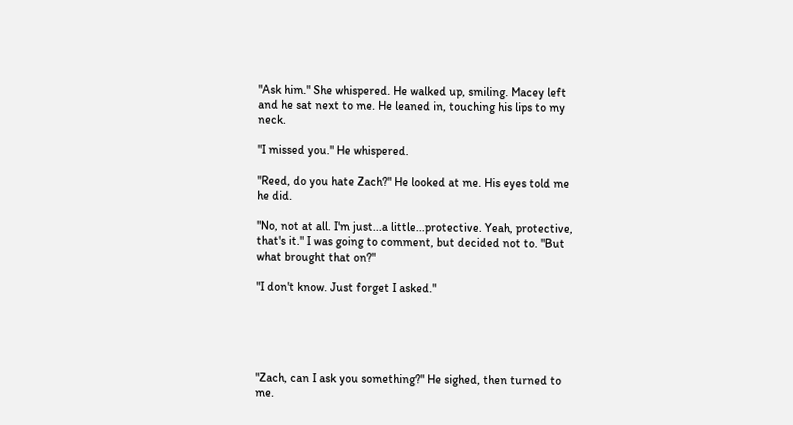"Ask him." She whispered. He walked up, smiling. Macey left and he sat next to me. He leaned in, touching his lips to my neck.

"I missed you." He whispered.

"Reed, do you hate Zach?" He looked at me. His eyes told me he did.

"No, not at all. I'm just...a little...protective. Yeah, protective, that's it." I was going to comment, but decided not to. "But what brought that on?"

"I don't know. Just forget I asked."





"Zach, can I ask you something?" He sighed, then turned to me.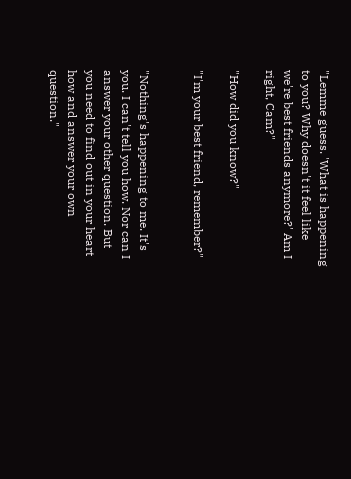"Lemme guess. 'What is happening to you? Why doesn't it feel like we're best friends anymore?' Am I right, Cam?"

"How did you know?"

"I'm your best friend, remember?"


"Nothing's happening to me. It's you. I can't tell you how. Nor can I answer your other question. But you need to find out in your heart how and answer your own question."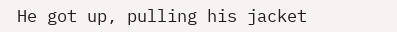He got up, pulling his jacket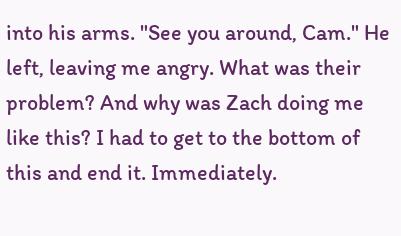into his arms. "See you around, Cam." He left, leaving me angry. What was their problem? And why was Zach doing me like this? I had to get to the bottom of this and end it. Immediately.